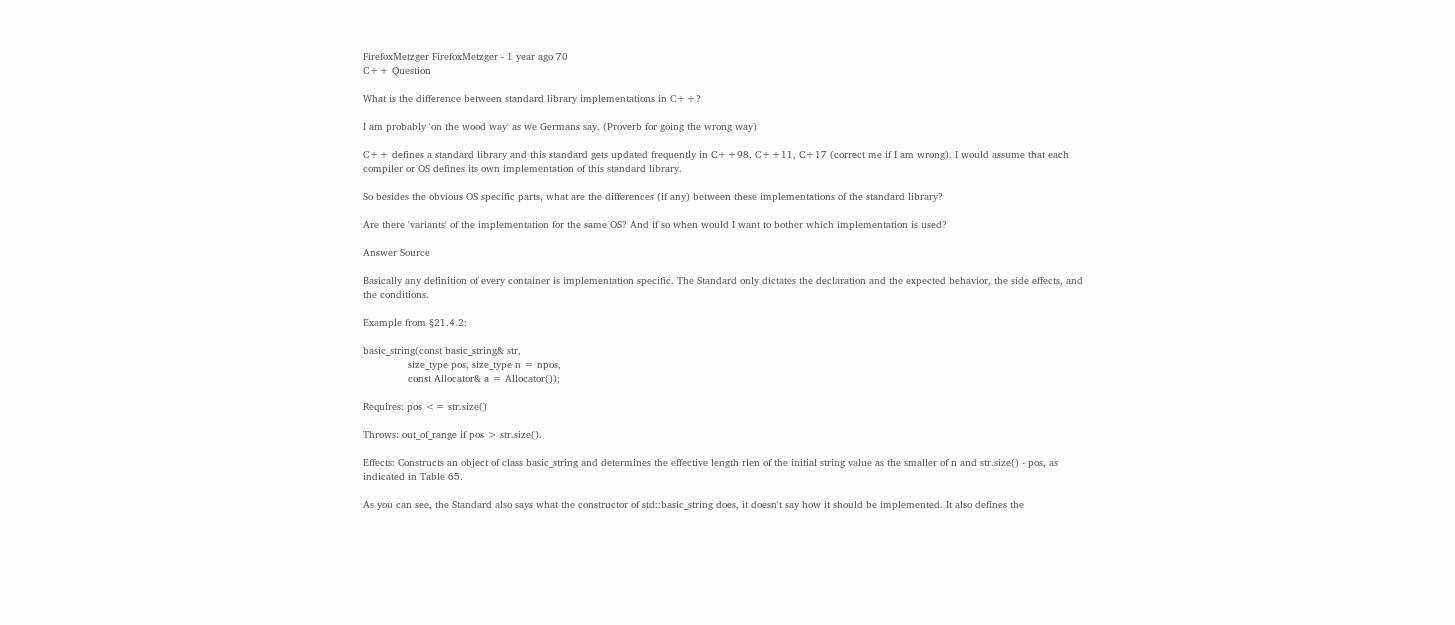FirefoxMetzger FirefoxMetzger - 1 year ago 70
C++ Question

What is the difference between standard library implementations in C++?

I am probably 'on the wood way' as we Germans say. (Proverb for going the wrong way)

C++ defines a standard library and this standard gets updated frequently in C++98, C++11, C+17 (correct me if I am wrong). I would assume that each compiler or OS defines its own implementation of this standard library.

So besides the obvious OS specific parts, what are the differences (if any) between these implementations of the standard library?

Are there 'variants' of the implementation for the same OS? And if so when would I want to bother which implementation is used?

Answer Source

Basically any definition of every container is implementation specific. The Standard only dictates the declaration and the expected behavior, the side effects, and the conditions.

Example from §21.4.2:

basic_string(const basic_string& str,
               size_type pos, size_type n = npos,
               const Allocator& a = Allocator());

Requires: pos <= str.size()

Throws: out_of_range if pos > str.size().

Effects: Constructs an object of class basic_string and determines the effective length rlen of the initial string value as the smaller of n and str.size() - pos, as indicated in Table 65.

As you can see, the Standard also says what the constructor of std::basic_string does, it doesn't say how it should be implemented. It also defines the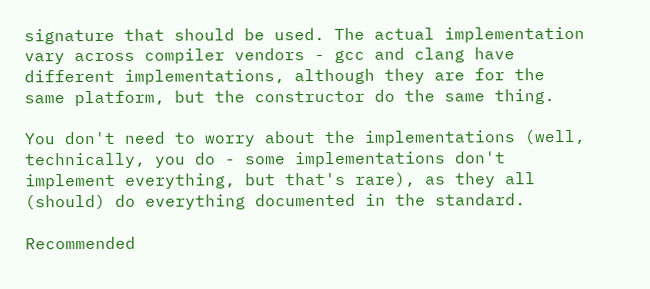signature that should be used. The actual implementation vary across compiler vendors - gcc and clang have different implementations, although they are for the same platform, but the constructor do the same thing.

You don't need to worry about the implementations (well, technically, you do - some implementations don't implement everything, but that's rare), as they all (should) do everything documented in the standard.

Recommended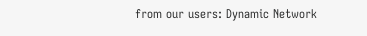from our users: Dynamic Network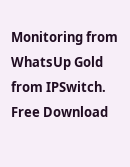Monitoring from WhatsUp Gold from IPSwitch. Free Download